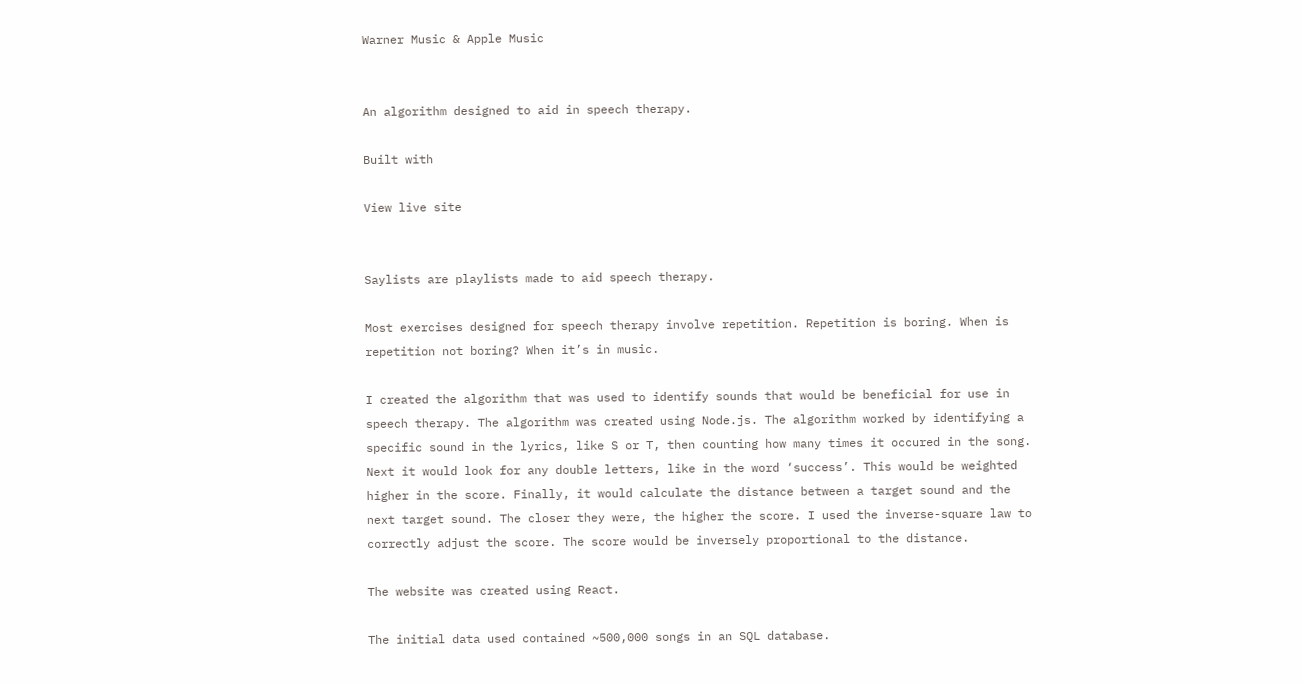Warner Music & Apple Music


An algorithm designed to aid in speech therapy.

Built with

View live site


Saylists are playlists made to aid speech therapy.

Most exercises designed for speech therapy involve repetition. Repetition is boring. When is repetition not boring? When it’s in music.

I created the algorithm that was used to identify sounds that would be beneficial for use in speech therapy. The algorithm was created using Node.js. The algorithm worked by identifying a specific sound in the lyrics, like S or T, then counting how many times it occured in the song. Next it would look for any double letters, like in the word ‘success’. This would be weighted higher in the score. Finally, it would calculate the distance between a target sound and the next target sound. The closer they were, the higher the score. I used the inverse-square law to correctly adjust the score. The score would be inversely proportional to the distance.

The website was created using React.

The initial data used contained ~500,000 songs in an SQL database.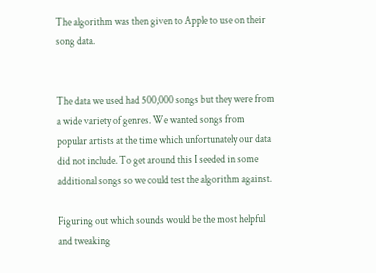The algorithm was then given to Apple to use on their song data.


The data we used had 500,000 songs but they were from a wide variety of genres. We wanted songs from popular artists at the time which unfortunately our data did not include. To get around this I seeded in some additional songs so we could test the algorithm against.

Figuring out which sounds would be the most helpful and tweaking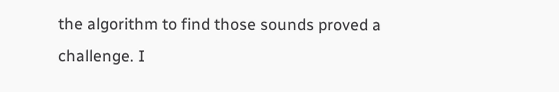the algorithm to find those sounds proved a challenge. I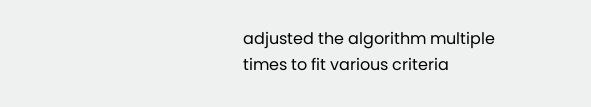adjusted the algorithm multiple times to fit various criteria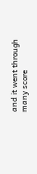and it went through many score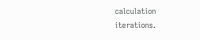calculation iterations.